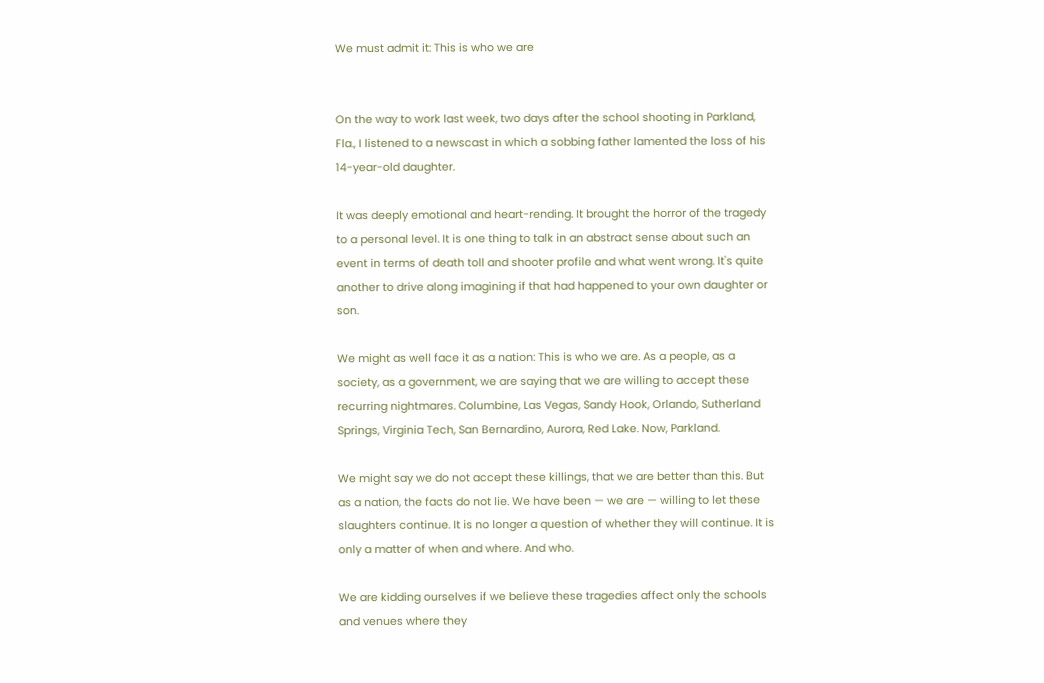We must admit it: This is who we are


On the way to work last week, two days after the school shooting in Parkland, Fla., I listened to a newscast in which a sobbing father lamented the loss of his 14-year-old daughter.

It was deeply emotional and heart-rending. It brought the horror of the tragedy to a personal level. It is one thing to talk in an abstract sense about such an event in terms of death toll and shooter profile and what went wrong. It's quite another to drive along imagining if that had happened to your own daughter or son.

We might as well face it as a nation: This is who we are. As a people, as a society, as a government, we are saying that we are willing to accept these recurring nightmares. Columbine, Las Vegas, Sandy Hook, Orlando, Sutherland Springs, Virginia Tech, San Bernardino, Aurora, Red Lake. Now, Parkland.

We might say we do not accept these killings, that we are better than this. But as a nation, the facts do not lie. We have been — we are — willing to let these slaughters continue. It is no longer a question of whether they will continue. It is only a matter of when and where. And who.

We are kidding ourselves if we believe these tragedies affect only the schools and venues where they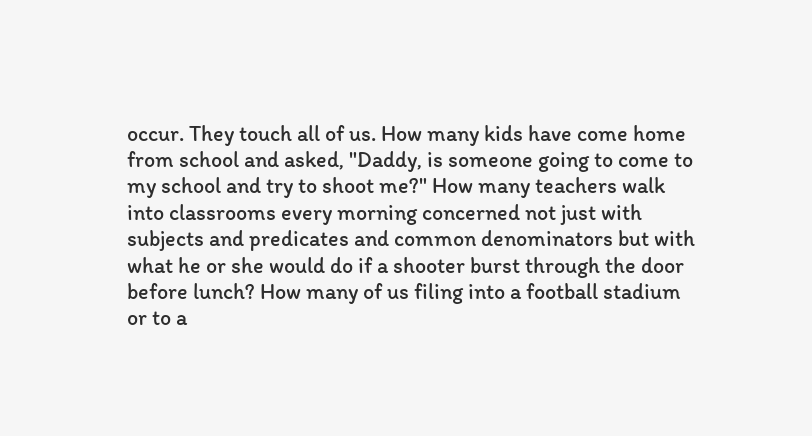occur. They touch all of us. How many kids have come home from school and asked, "Daddy, is someone going to come to my school and try to shoot me?" How many teachers walk into classrooms every morning concerned not just with subjects and predicates and common denominators but with what he or she would do if a shooter burst through the door before lunch? How many of us filing into a football stadium or to a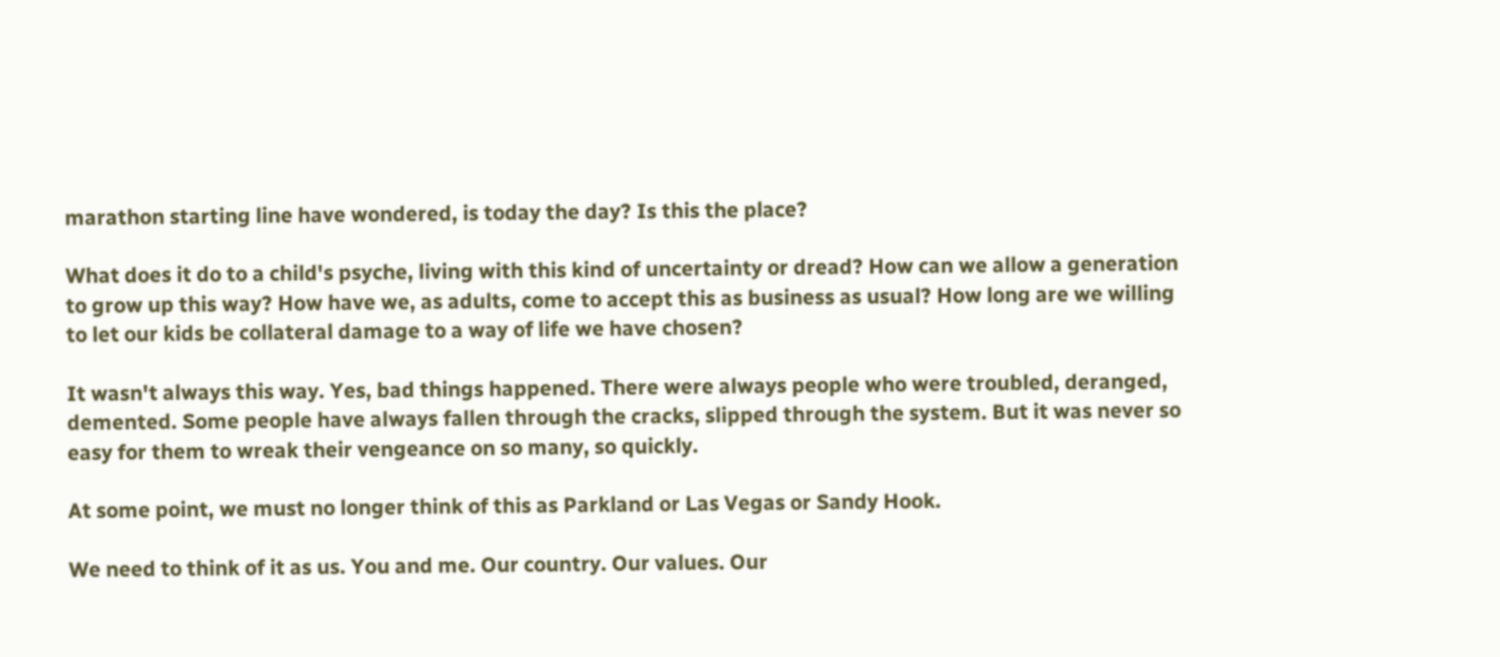marathon starting line have wondered, is today the day? Is this the place?

What does it do to a child's psyche, living with this kind of uncertainty or dread? How can we allow a generation to grow up this way? How have we, as adults, come to accept this as business as usual? How long are we willing to let our kids be collateral damage to a way of life we have chosen?

It wasn't always this way. Yes, bad things happened. There were always people who were troubled, deranged, demented. Some people have always fallen through the cracks, slipped through the system. But it was never so easy for them to wreak their vengeance on so many, so quickly.

At some point, we must no longer think of this as Parkland or Las Vegas or Sandy Hook.

We need to think of it as us. You and me. Our country. Our values. Our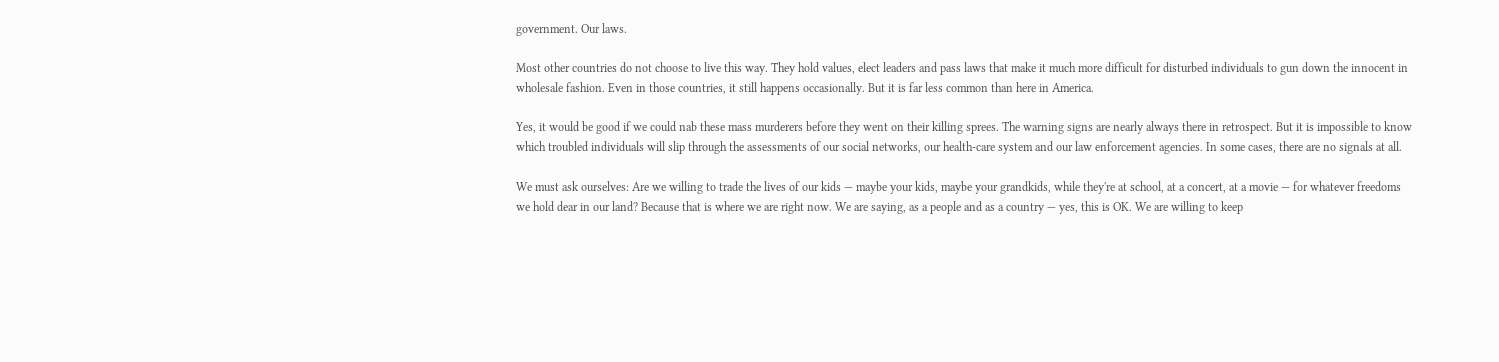government. Our laws.

Most other countries do not choose to live this way. They hold values, elect leaders and pass laws that make it much more difficult for disturbed individuals to gun down the innocent in wholesale fashion. Even in those countries, it still happens occasionally. But it is far less common than here in America.

Yes, it would be good if we could nab these mass murderers before they went on their killing sprees. The warning signs are nearly always there in retrospect. But it is impossible to know which troubled individuals will slip through the assessments of our social networks, our health-care system and our law enforcement agencies. In some cases, there are no signals at all.

We must ask ourselves: Are we willing to trade the lives of our kids — maybe your kids, maybe your grandkids, while they're at school, at a concert, at a movie — for whatever freedoms we hold dear in our land? Because that is where we are right now. We are saying, as a people and as a country — yes, this is OK. We are willing to keep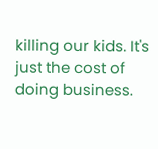killing our kids. It's just the cost of doing business.